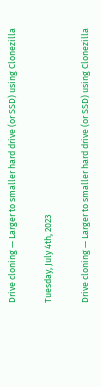Drive cloning — Larger to smaller hard drive (or SSD) using Clonezilla

Tuesday, July 4th, 2023

Drive cloning — Larger to smaller hard drive (or SSD) using Clonezilla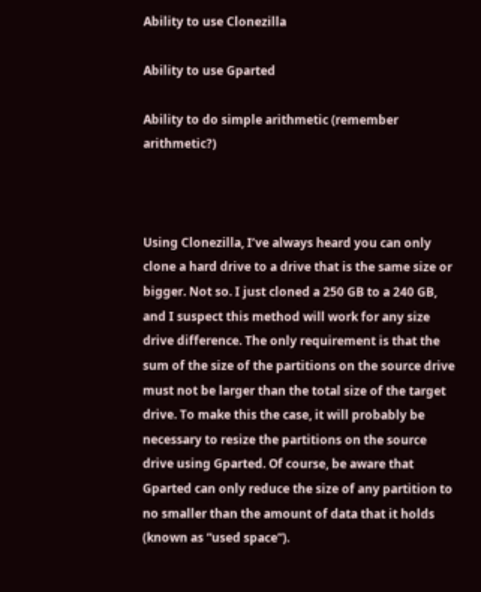Ability to use Clonezilla

Ability to use Gparted

Ability to do simple arithmetic (remember arithmetic?)



Using Clonezilla, I’ve always heard you can only clone a hard drive to a drive that is the same size or bigger. Not so. I just cloned a 250 GB to a 240 GB, and I suspect this method will work for any size drive difference. The only requirement is that the sum of the size of the partitions on the source drive must not be larger than the total size of the target drive. To make this the case, it will probably be necessary to resize the partitions on the source drive using Gparted. Of course, be aware that Gparted can only reduce the size of any partition to no smaller than the amount of data that it holds (known as “used space”).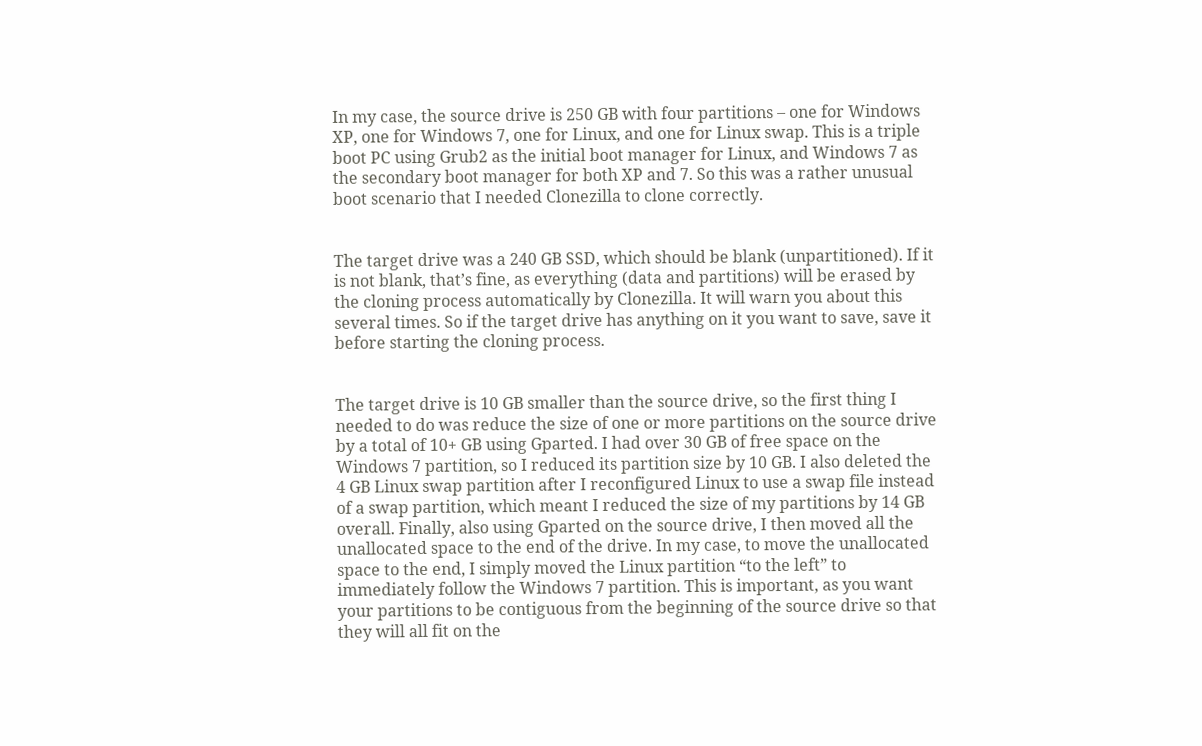In my case, the source drive is 250 GB with four partitions – one for Windows XP, one for Windows 7, one for Linux, and one for Linux swap. This is a triple boot PC using Grub2 as the initial boot manager for Linux, and Windows 7 as the secondary boot manager for both XP and 7. So this was a rather unusual boot scenario that I needed Clonezilla to clone correctly.


The target drive was a 240 GB SSD, which should be blank (unpartitioned). If it is not blank, that’s fine, as everything (data and partitions) will be erased by the cloning process automatically by Clonezilla. It will warn you about this several times. So if the target drive has anything on it you want to save, save it before starting the cloning process.


The target drive is 10 GB smaller than the source drive, so the first thing I needed to do was reduce the size of one or more partitions on the source drive by a total of 10+ GB using Gparted. I had over 30 GB of free space on the Windows 7 partition, so I reduced its partition size by 10 GB. I also deleted the 4 GB Linux swap partition after I reconfigured Linux to use a swap file instead of a swap partition, which meant I reduced the size of my partitions by 14 GB overall. Finally, also using Gparted on the source drive, I then moved all the unallocated space to the end of the drive. In my case, to move the unallocated space to the end, I simply moved the Linux partition “to the left” to immediately follow the Windows 7 partition. This is important, as you want your partitions to be contiguous from the beginning of the source drive so that they will all fit on the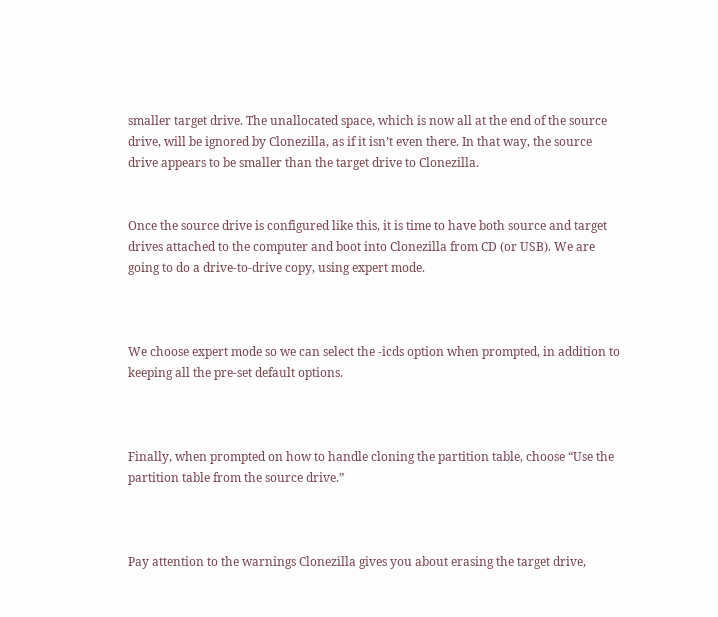smaller target drive. The unallocated space, which is now all at the end of the source drive, will be ignored by Clonezilla, as if it isn’t even there. In that way, the source drive appears to be smaller than the target drive to Clonezilla.


Once the source drive is configured like this, it is time to have both source and target drives attached to the computer and boot into Clonezilla from CD (or USB). We are going to do a drive-to-drive copy, using expert mode.



We choose expert mode so we can select the -icds option when prompted, in addition to keeping all the pre-set default options.



Finally, when prompted on how to handle cloning the partition table, choose “Use the partition table from the source drive.”



Pay attention to the warnings Clonezilla gives you about erasing the target drive,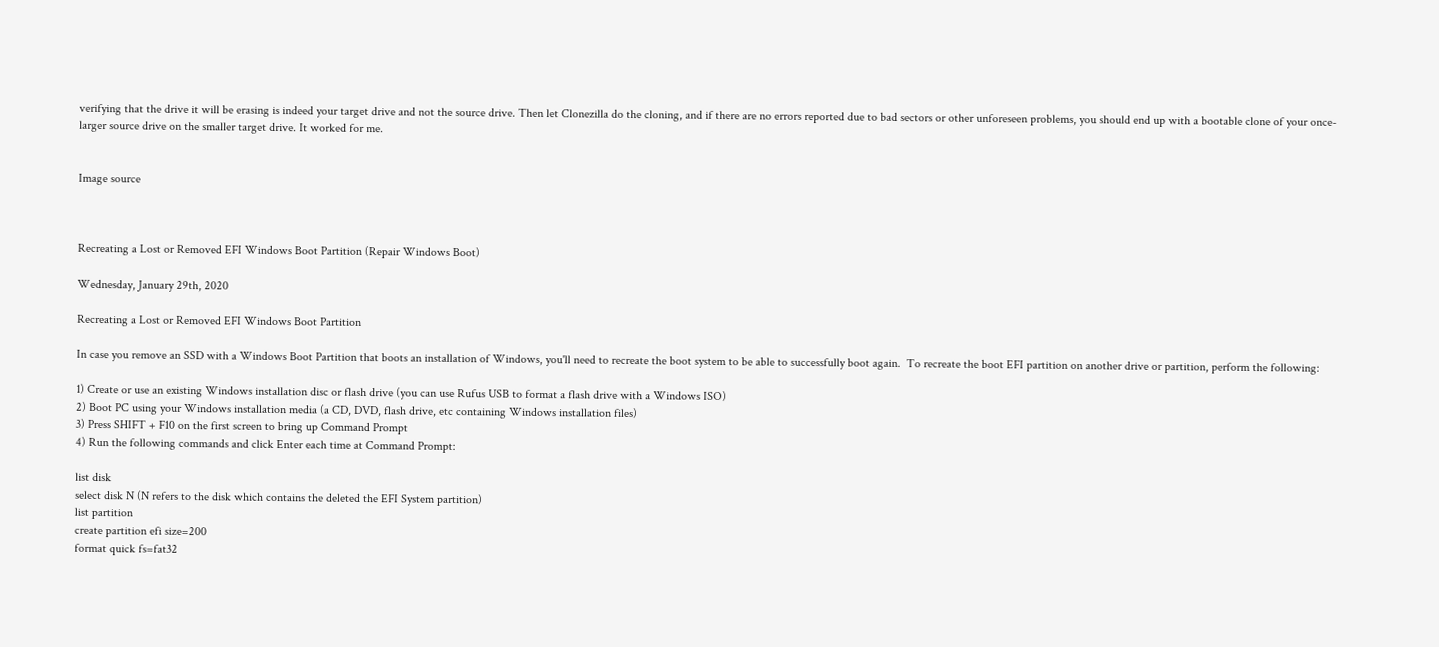verifying that the drive it will be erasing is indeed your target drive and not the source drive. Then let Clonezilla do the cloning, and if there are no errors reported due to bad sectors or other unforeseen problems, you should end up with a bootable clone of your once-larger source drive on the smaller target drive. It worked for me.


Image source



Recreating a Lost or Removed EFI Windows Boot Partition (Repair Windows Boot)

Wednesday, January 29th, 2020

Recreating a Lost or Removed EFI Windows Boot Partition

In case you remove an SSD with a Windows Boot Partition that boots an installation of Windows, you'll need to recreate the boot system to be able to successfully boot again.  To recreate the boot EFI partition on another drive or partition, perform the following:

1) Create or use an existing Windows installation disc or flash drive (you can use Rufus USB to format a flash drive with a Windows ISO)
2) Boot PC using your Windows installation media (a CD, DVD, flash drive, etc containing Windows installation files)
3) Press SHIFT + F10 on the first screen to bring up Command Prompt
4) Run the following commands and click Enter each time at Command Prompt:

list disk
select disk N (N refers to the disk which contains the deleted the EFI System partition)
list partition
create partition efi size=200
format quick fs=fat32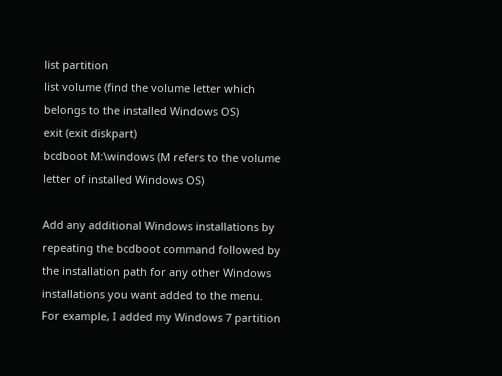list partition
list volume (find the volume letter which belongs to the installed Windows OS)
exit (exit diskpart)
bcdboot M:\windows (M refers to the volume letter of installed Windows OS)

Add any additional Windows installations by repeating the bcdboot command followed by the installation path for any other Windows installations you want added to the menu.  For example, I added my Windows 7 partition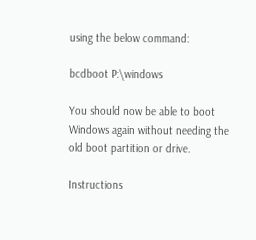using the below command:

bcdboot P:\windows

You should now be able to boot Windows again without needing the old boot partition or drive.

Instructions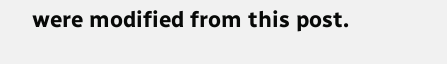were modified from this post.